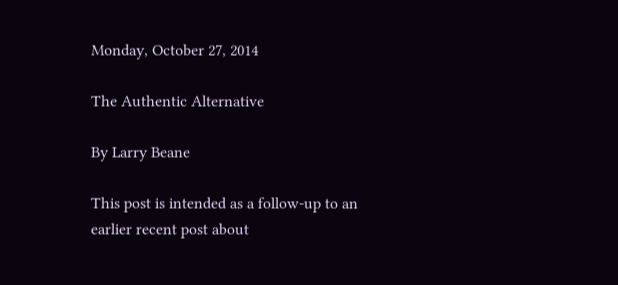Monday, October 27, 2014

The Authentic Alternative

By Larry Beane

This post is intended as a follow-up to an earlier recent post about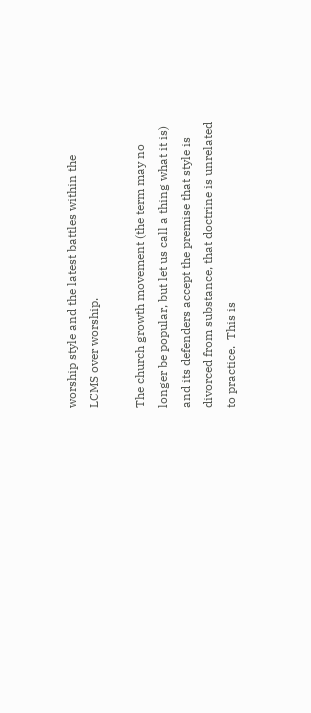worship style and the latest battles within the LCMS over worship.

The church growth movement (the term may no longer be popular, but let us call a thing what it is) and its defenders accept the premise that style is divorced from substance, that doctrine is unrelated to practice.  This is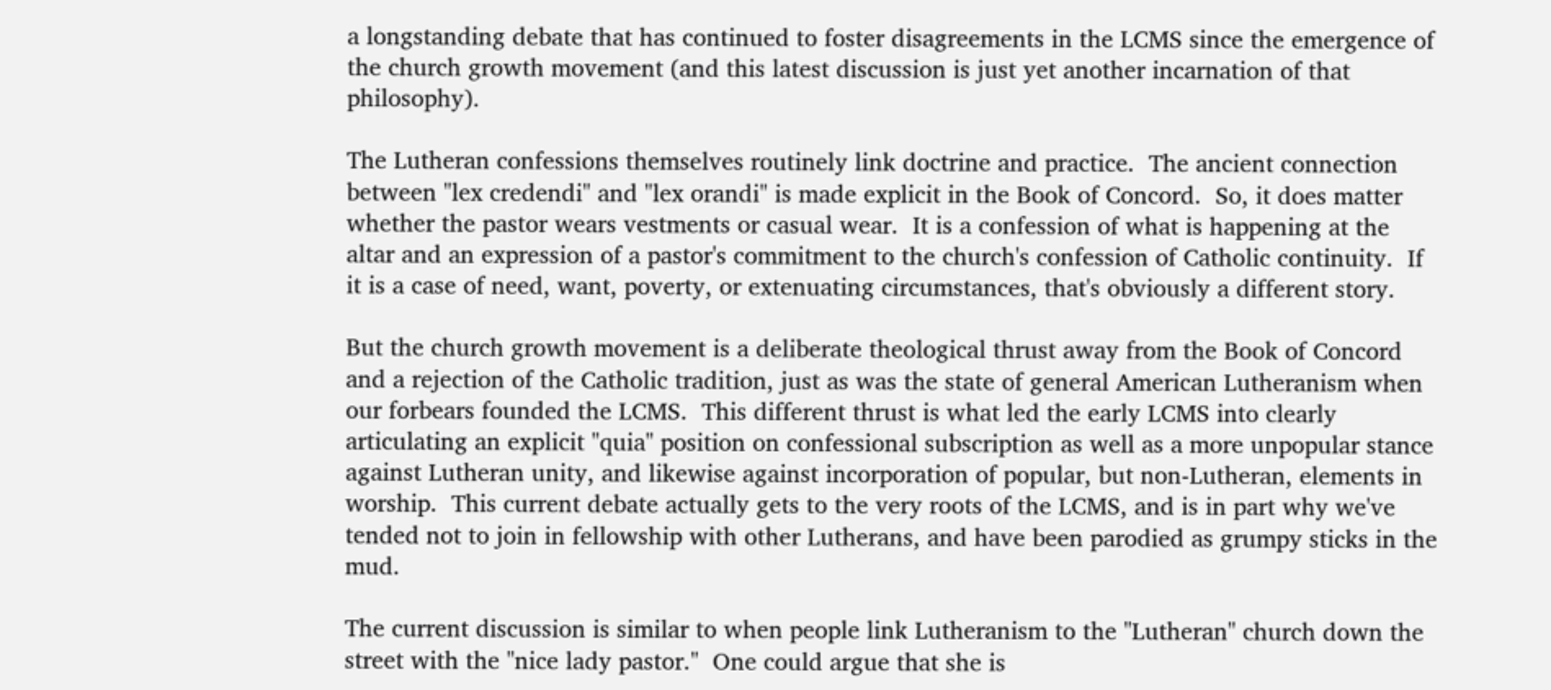a longstanding debate that has continued to foster disagreements in the LCMS since the emergence of the church growth movement (and this latest discussion is just yet another incarnation of that philosophy).

The Lutheran confessions themselves routinely link doctrine and practice.  The ancient connection between "lex credendi" and "lex orandi" is made explicit in the Book of Concord.  So, it does matter whether the pastor wears vestments or casual wear.  It is a confession of what is happening at the altar and an expression of a pastor's commitment to the church's confession of Catholic continuity.  If it is a case of need, want, poverty, or extenuating circumstances, that's obviously a different story.

But the church growth movement is a deliberate theological thrust away from the Book of Concord and a rejection of the Catholic tradition, just as was the state of general American Lutheranism when our forbears founded the LCMS.  This different thrust is what led the early LCMS into clearly articulating an explicit "quia" position on confessional subscription as well as a more unpopular stance against Lutheran unity, and likewise against incorporation of popular, but non-Lutheran, elements in worship.  This current debate actually gets to the very roots of the LCMS, and is in part why we've tended not to join in fellowship with other Lutherans, and have been parodied as grumpy sticks in the mud.

The current discussion is similar to when people link Lutheranism to the "Lutheran" church down the street with the "nice lady pastor."  One could argue that she is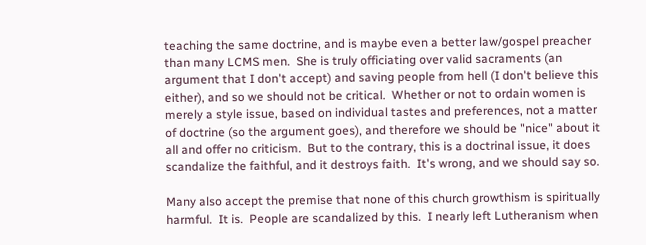teaching the same doctrine, and is maybe even a better law/gospel preacher than many LCMS men.  She is truly officiating over valid sacraments (an argument that I don't accept) and saving people from hell (I don't believe this either), and so we should not be critical.  Whether or not to ordain women is merely a style issue, based on individual tastes and preferences, not a matter of doctrine (so the argument goes), and therefore we should be "nice" about it all and offer no criticism.  But to the contrary, this is a doctrinal issue, it does scandalize the faithful, and it destroys faith.  It's wrong, and we should say so.

Many also accept the premise that none of this church growthism is spiritually harmful.  It is.  People are scandalized by this.  I nearly left Lutheranism when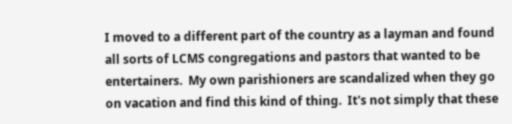I moved to a different part of the country as a layman and found all sorts of LCMS congregations and pastors that wanted to be entertainers.  My own parishioners are scandalized when they go on vacation and find this kind of thing.  It's not simply that these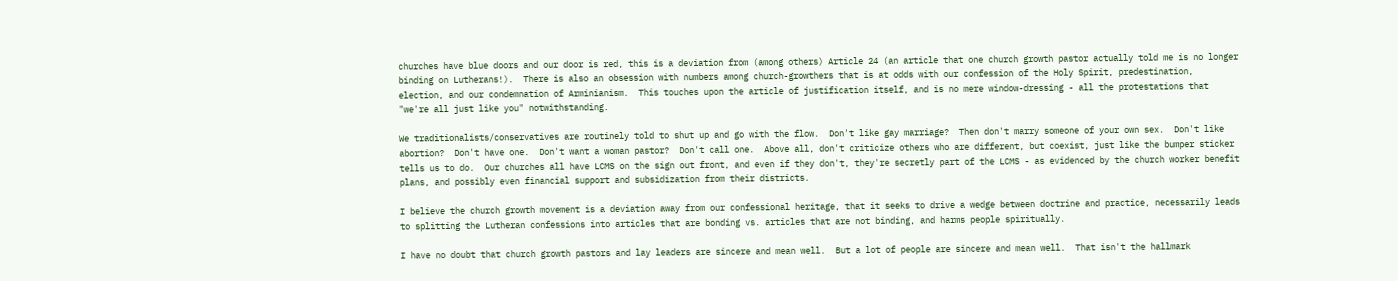churches have blue doors and our door is red, this is a deviation from (among others) Article 24 (an article that one church growth pastor actually told me is no longer binding on Lutherans!).  There is also an obsession with numbers among church-growthers that is at odds with our confession of the Holy Spirit, predestination, election, and our condemnation of Arminianism.  This touches upon the article of justification itself, and is no mere window-dressing - all the protestations that "we're all just like you" notwithstanding.

We traditionalists/conservatives are routinely told to shut up and go with the flow.  Don't like gay marriage?  Then don't marry someone of your own sex.  Don't like abortion?  Don't have one.  Don't want a woman pastor?  Don't call one.  Above all, don't criticize others who are different, but coexist, just like the bumper sticker tells us to do.  Our churches all have LCMS on the sign out front, and even if they don't, they're secretly part of the LCMS - as evidenced by the church worker benefit plans, and possibly even financial support and subsidization from their districts.

I believe the church growth movement is a deviation away from our confessional heritage, that it seeks to drive a wedge between doctrine and practice, necessarily leads to splitting the Lutheran confessions into articles that are bonding vs. articles that are not binding, and harms people spiritually.

I have no doubt that church growth pastors and lay leaders are sincere and mean well.  But a lot of people are sincere and mean well.  That isn't the hallmark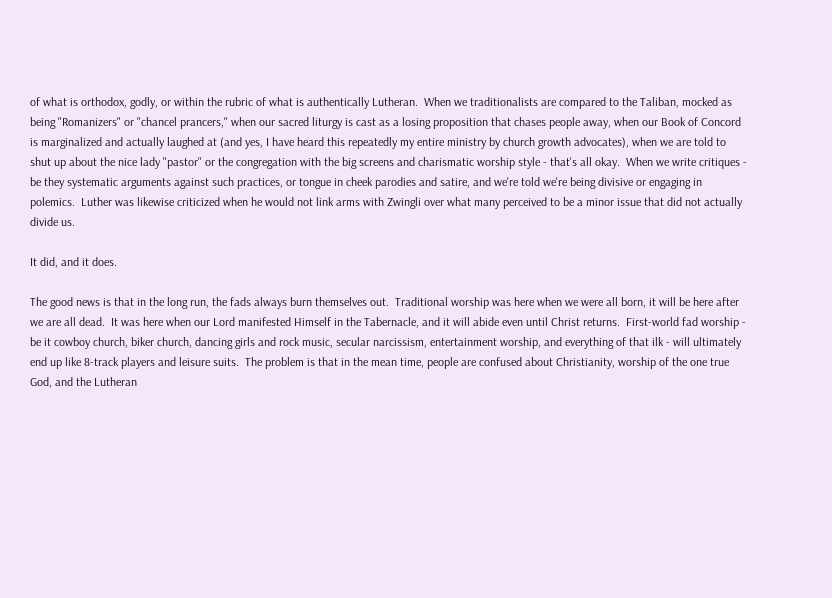of what is orthodox, godly, or within the rubric of what is authentically Lutheran.  When we traditionalists are compared to the Taliban, mocked as being "Romanizers" or "chancel prancers," when our sacred liturgy is cast as a losing proposition that chases people away, when our Book of Concord is marginalized and actually laughed at (and yes, I have heard this repeatedly my entire ministry by church growth advocates), when we are told to shut up about the nice lady "pastor" or the congregation with the big screens and charismatic worship style - that's all okay.  When we write critiques - be they systematic arguments against such practices, or tongue in cheek parodies and satire, and we're told we're being divisive or engaging in polemics.  Luther was likewise criticized when he would not link arms with Zwingli over what many perceived to be a minor issue that did not actually divide us.

It did, and it does.

The good news is that in the long run, the fads always burn themselves out.  Traditional worship was here when we were all born, it will be here after we are all dead.  It was here when our Lord manifested Himself in the Tabernacle, and it will abide even until Christ returns.  First-world fad worship - be it cowboy church, biker church, dancing girls and rock music, secular narcissism, entertainment worship, and everything of that ilk - will ultimately end up like 8-track players and leisure suits.  The problem is that in the mean time, people are confused about Christianity, worship of the one true God, and the Lutheran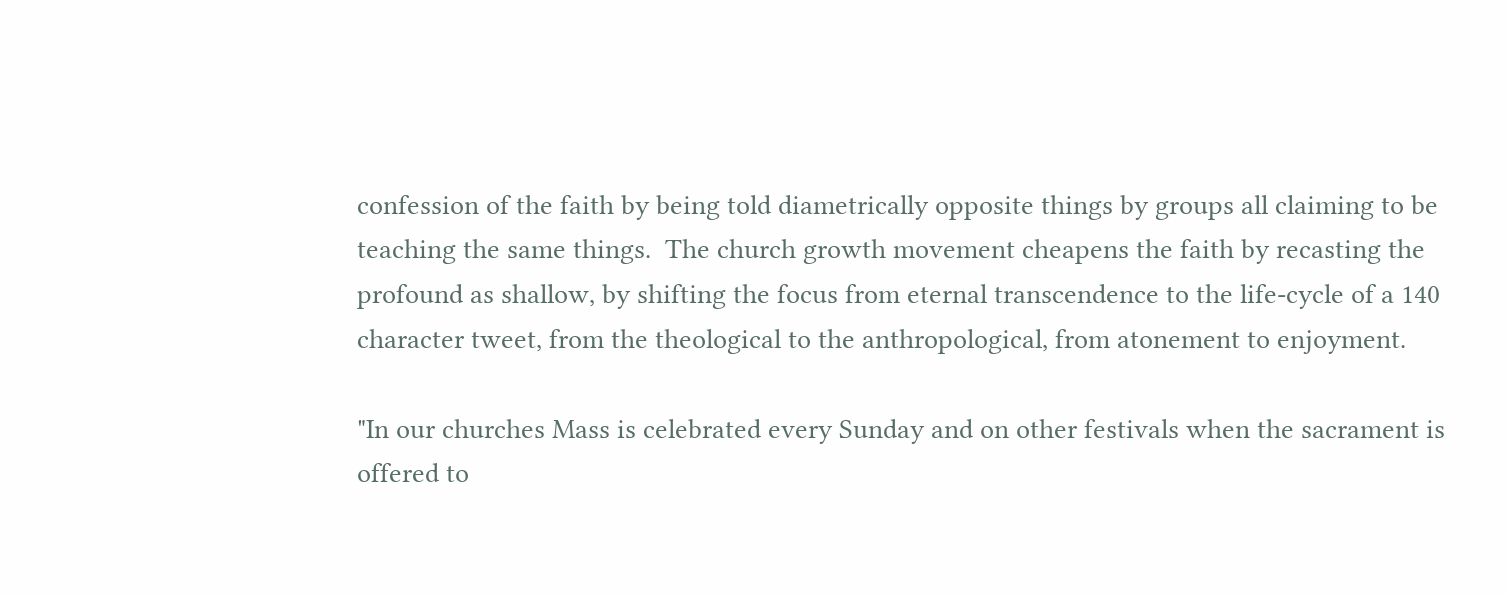confession of the faith by being told diametrically opposite things by groups all claiming to be teaching the same things.  The church growth movement cheapens the faith by recasting the profound as shallow, by shifting the focus from eternal transcendence to the life-cycle of a 140 character tweet, from the theological to the anthropological, from atonement to enjoyment.

"In our churches Mass is celebrated every Sunday and on other festivals when the sacrament is offered to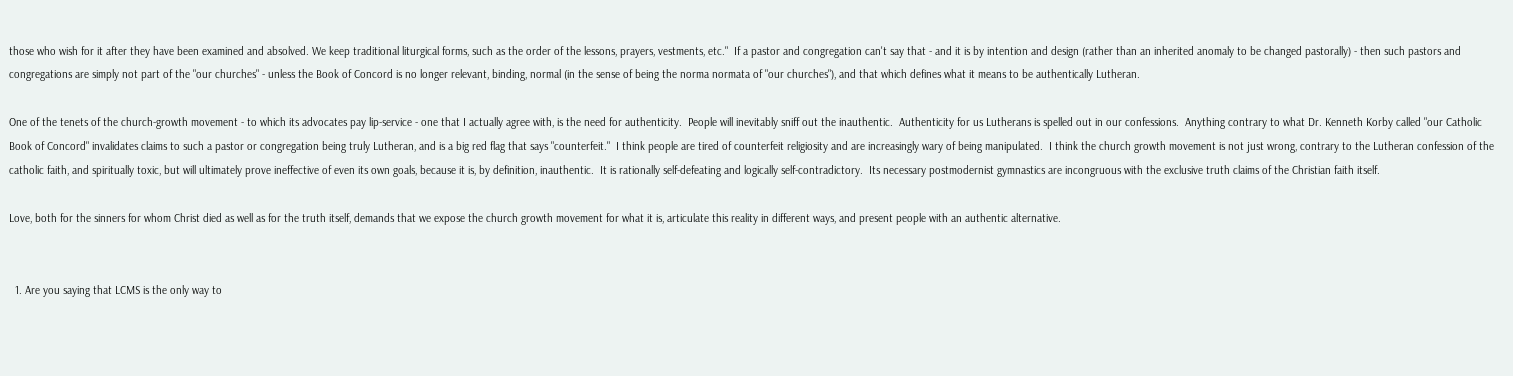those who wish for it after they have been examined and absolved. We keep traditional liturgical forms, such as the order of the lessons, prayers, vestments, etc."  If a pastor and congregation can't say that - and it is by intention and design (rather than an inherited anomaly to be changed pastorally) - then such pastors and congregations are simply not part of the "our churches" - unless the Book of Concord is no longer relevant, binding, normal (in the sense of being the norma normata of "our churches"), and that which defines what it means to be authentically Lutheran.

One of the tenets of the church-growth movement - to which its advocates pay lip-service - one that I actually agree with, is the need for authenticity.  People will inevitably sniff out the inauthentic.  Authenticity for us Lutherans is spelled out in our confessions.  Anything contrary to what Dr. Kenneth Korby called "our Catholic Book of Concord" invalidates claims to such a pastor or congregation being truly Lutheran, and is a big red flag that says "counterfeit."  I think people are tired of counterfeit religiosity and are increasingly wary of being manipulated.  I think the church growth movement is not just wrong, contrary to the Lutheran confession of the catholic faith, and spiritually toxic, but will ultimately prove ineffective of even its own goals, because it is, by definition, inauthentic.  It is rationally self-defeating and logically self-contradictory.  Its necessary postmodernist gymnastics are incongruous with the exclusive truth claims of the Christian faith itself.

Love, both for the sinners for whom Christ died as well as for the truth itself, demands that we expose the church growth movement for what it is, articulate this reality in different ways, and present people with an authentic alternative.


  1. Are you saying that LCMS is the only way to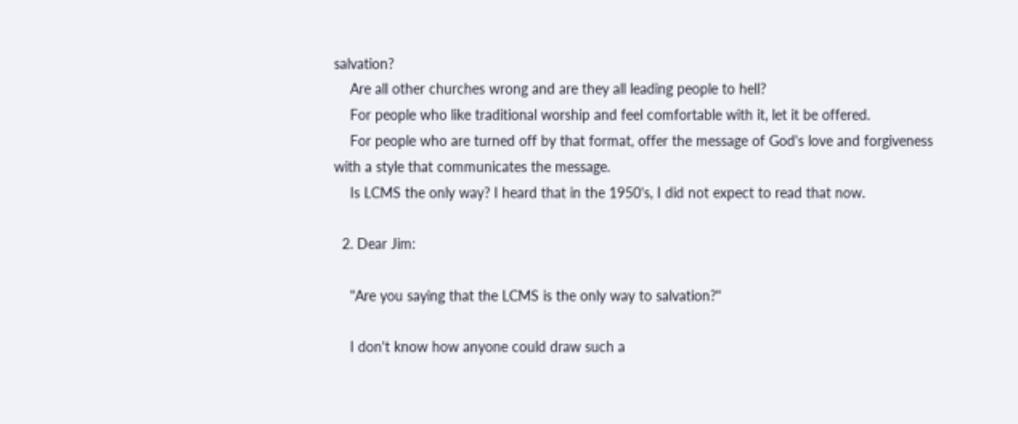salvation?
    Are all other churches wrong and are they all leading people to hell?
    For people who like traditional worship and feel comfortable with it, let it be offered.
    For people who are turned off by that format, offer the message of God's love and forgiveness with a style that communicates the message.
    Is LCMS the only way? I heard that in the 1950's, I did not expect to read that now.

  2. Dear Jim:

    "Are you saying that the LCMS is the only way to salvation?"

    I don't know how anyone could draw such a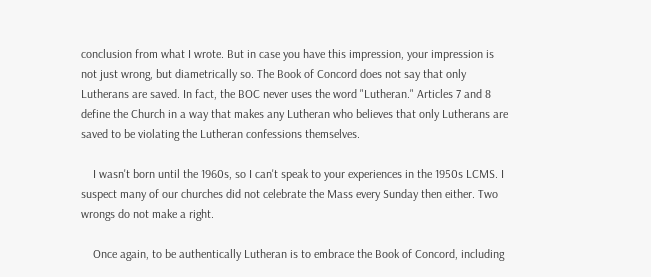conclusion from what I wrote. But in case you have this impression, your impression is not just wrong, but diametrically so. The Book of Concord does not say that only Lutherans are saved. In fact, the BOC never uses the word "Lutheran." Articles 7 and 8 define the Church in a way that makes any Lutheran who believes that only Lutherans are saved to be violating the Lutheran confessions themselves.

    I wasn't born until the 1960s, so I can't speak to your experiences in the 1950s LCMS. I suspect many of our churches did not celebrate the Mass every Sunday then either. Two wrongs do not make a right.

    Once again, to be authentically Lutheran is to embrace the Book of Concord, including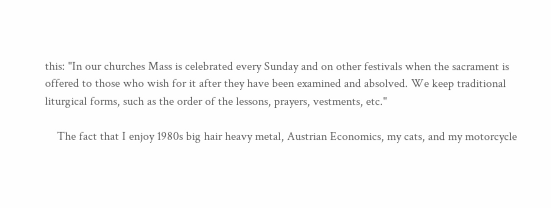this: "In our churches Mass is celebrated every Sunday and on other festivals when the sacrament is offered to those who wish for it after they have been examined and absolved. We keep traditional liturgical forms, such as the order of the lessons, prayers, vestments, etc."

    The fact that I enjoy 1980s big hair heavy metal, Austrian Economics, my cats, and my motorcycle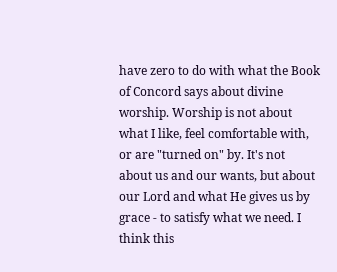have zero to do with what the Book of Concord says about divine worship. Worship is not about what I like, feel comfortable with, or are "turned on" by. It's not about us and our wants, but about our Lord and what He gives us by grace - to satisfy what we need. I think this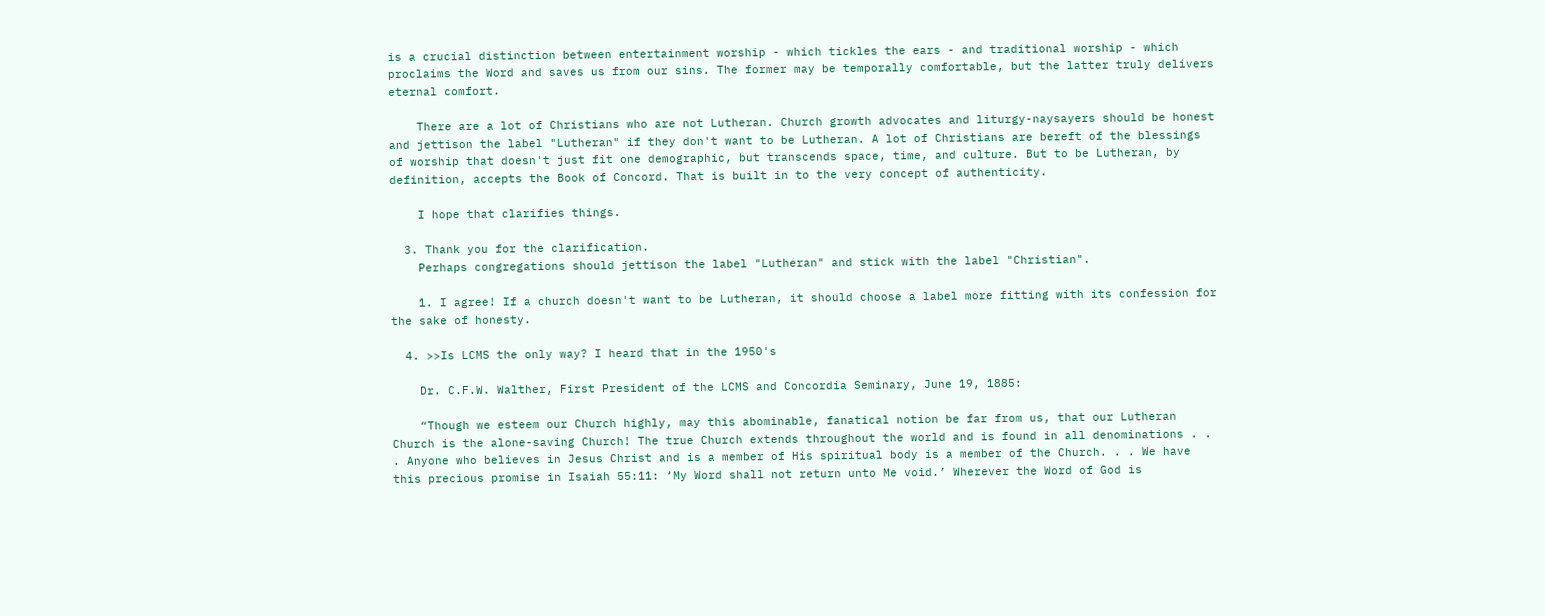is a crucial distinction between entertainment worship - which tickles the ears - and traditional worship - which proclaims the Word and saves us from our sins. The former may be temporally comfortable, but the latter truly delivers eternal comfort.

    There are a lot of Christians who are not Lutheran. Church growth advocates and liturgy-naysayers should be honest and jettison the label "Lutheran" if they don't want to be Lutheran. A lot of Christians are bereft of the blessings of worship that doesn't just fit one demographic, but transcends space, time, and culture. But to be Lutheran, by definition, accepts the Book of Concord. That is built in to the very concept of authenticity.

    I hope that clarifies things.

  3. Thank you for the clarification.
    Perhaps congregations should jettison the label "Lutheran" and stick with the label "Christian".

    1. I agree! If a church doesn't want to be Lutheran, it should choose a label more fitting with its confession for the sake of honesty.

  4. >>Is LCMS the only way? I heard that in the 1950's

    Dr. C.F.W. Walther, First President of the LCMS and Concordia Seminary, June 19, 1885:

    “Though we esteem our Church highly, may this abominable, fanatical notion be far from us, that our Lutheran Church is the alone-saving Church! The true Church extends throughout the world and is found in all denominations . . . Anyone who believes in Jesus Christ and is a member of His spiritual body is a member of the Church. . . We have this precious promise in Isaiah 55:11: ‘My Word shall not return unto Me void.’ Wherever the Word of God is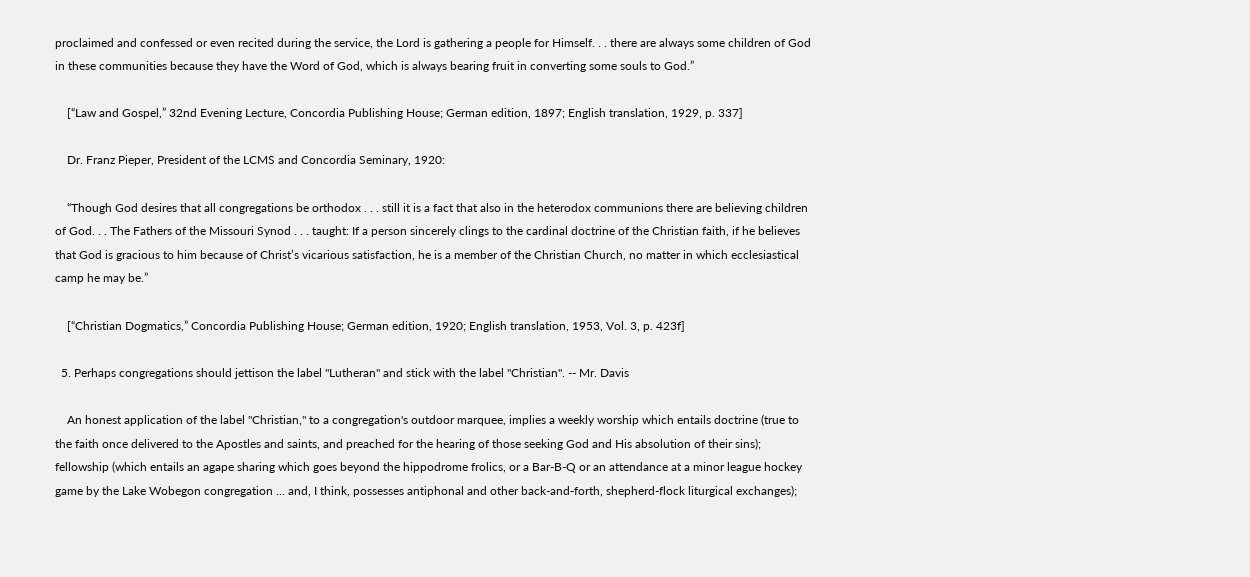proclaimed and confessed or even recited during the service, the Lord is gathering a people for Himself. . . there are always some children of God in these communities because they have the Word of God, which is always bearing fruit in converting some souls to God.”

    [“Law and Gospel,” 32nd Evening Lecture, Concordia Publishing House; German edition, 1897; English translation, 1929, p. 337]

    Dr. Franz Pieper, President of the LCMS and Concordia Seminary, 1920:

    “Though God desires that all congregations be orthodox . . . still it is a fact that also in the heterodox communions there are believing children of God. . . The Fathers of the Missouri Synod . . . taught: If a person sincerely clings to the cardinal doctrine of the Christian faith, if he believes that God is gracious to him because of Christ’s vicarious satisfaction, he is a member of the Christian Church, no matter in which ecclesiastical camp he may be.”

    [“Christian Dogmatics,” Concordia Publishing House; German edition, 1920; English translation, 1953, Vol. 3, p. 423f]

  5. Perhaps congregations should jettison the label "Lutheran" and stick with the label "Christian". -- Mr. Davis

    An honest application of the label "Christian," to a congregation's outdoor marquee, implies a weekly worship which entails doctrine (true to the faith once delivered to the Apostles and saints, and preached for the hearing of those seeking God and His absolution of their sins); fellowship (which entails an agape sharing which goes beyond the hippodrome frolics, or a Bar-B-Q or an attendance at a minor league hockey game by the Lake Wobegon congregation ... and, I think, possesses antiphonal and other back-and-forth, shepherd-flock liturgical exchanges);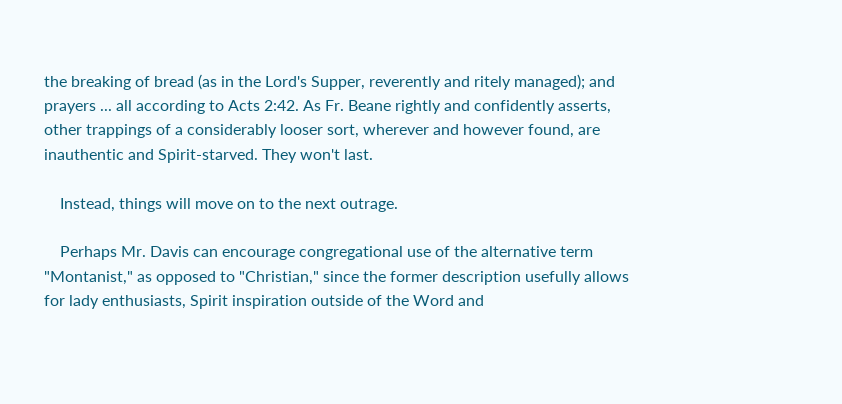the breaking of bread (as in the Lord's Supper, reverently and ritely managed); and prayers ... all according to Acts 2:42. As Fr. Beane rightly and confidently asserts, other trappings of a considerably looser sort, wherever and however found, are inauthentic and Spirit-starved. They won't last.

    Instead, things will move on to the next outrage.

    Perhaps Mr. Davis can encourage congregational use of the alternative term "Montanist," as opposed to "Christian," since the former description usefully allows for lady enthusiasts, Spirit inspiration outside of the Word and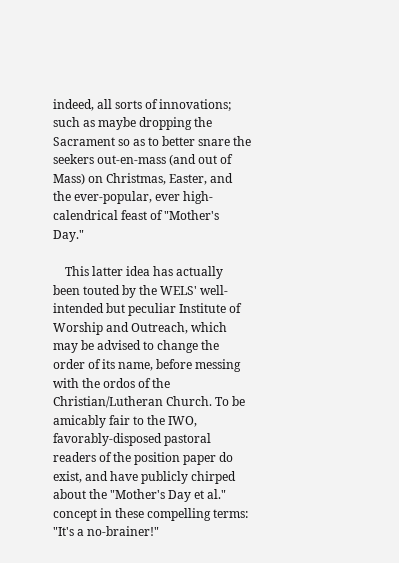indeed, all sorts of innovations; such as maybe dropping the Sacrament so as to better snare the seekers out-en-mass (and out of Mass) on Christmas, Easter, and the ever-popular, ever high-calendrical feast of "Mother's Day."

    This latter idea has actually been touted by the WELS' well-intended but peculiar Institute of Worship and Outreach, which may be advised to change the order of its name, before messing with the ordos of the Christian/Lutheran Church. To be amicably fair to the IWO, favorably-disposed pastoral readers of the position paper do exist, and have publicly chirped about the "Mother's Day et al." concept in these compelling terms: "It's a no-brainer!"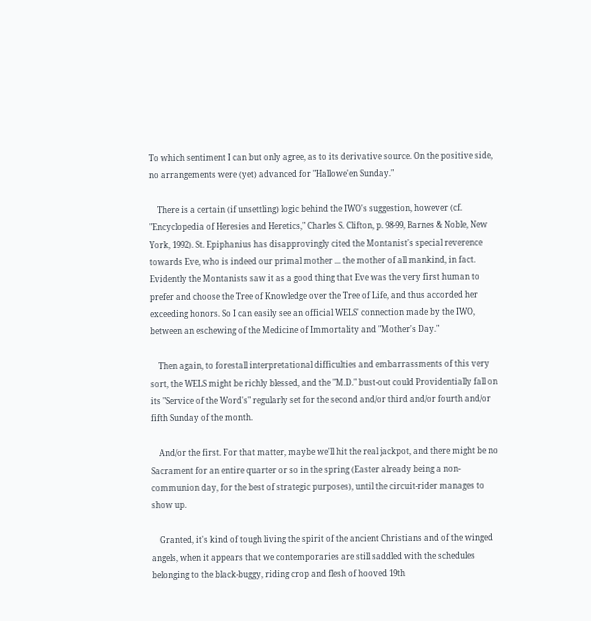To which sentiment I can but only agree, as to its derivative source. On the positive side, no arrangements were (yet) advanced for "Hallowe'en Sunday."

    There is a certain (if unsettling) logic behind the IWO's suggestion, however (cf. "Encyclopedia of Heresies and Heretics," Charles S. Clifton, p. 98-99, Barnes & Noble, New York, 1992). St. Epiphanius has disapprovingly cited the Montanist's special reverence towards Eve, who is indeed our primal mother ... the mother of all mankind, in fact. Evidently the Montanists saw it as a good thing that Eve was the very first human to prefer and choose the Tree of Knowledge over the Tree of Life, and thus accorded her exceeding honors. So I can easily see an official WELS' connection made by the IWO, between an eschewing of the Medicine of Immortality and "Mother's Day."

    Then again, to forestall interpretational difficulties and embarrassments of this very sort, the WELS might be richly blessed, and the "M.D." bust-out could Providentially fall on its "Service of the Word's" regularly set for the second and/or third and/or fourth and/or fifth Sunday of the month.

    And/or the first. For that matter, maybe we'll hit the real jackpot, and there might be no Sacrament for an entire quarter or so in the spring (Easter already being a non-communion day, for the best of strategic purposes), until the circuit-rider manages to show up.

    Granted, it's kind of tough living the spirit of the ancient Christians and of the winged angels, when it appears that we contemporaries are still saddled with the schedules belonging to the black-buggy, riding crop and flesh of hooved 19th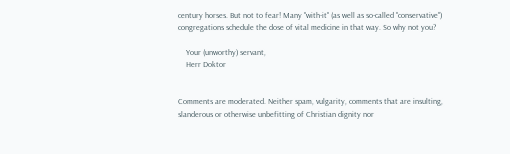century horses. But not to fear! Many "with-it" (as well as so-called "conservative") congregations schedule the dose of vital medicine in that way. So why not you?

    Your (unworthy) servant,
    Herr Doktor


Comments are moderated. Neither spam, vulgarity, comments that are insulting, slanderous or otherwise unbefitting of Christian dignity nor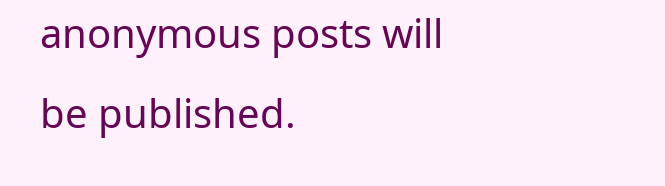anonymous posts will be published.